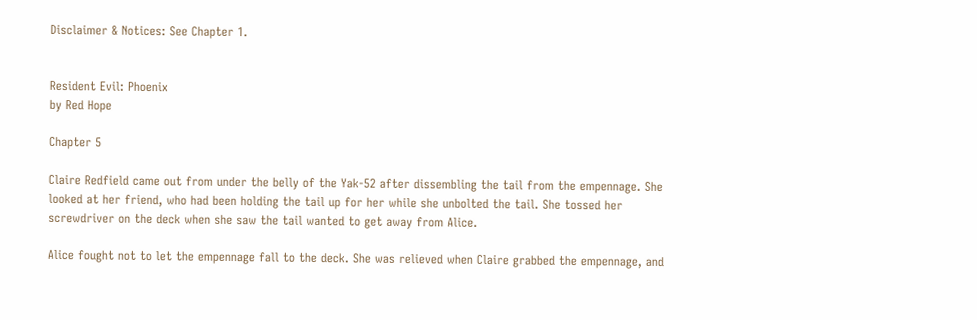Disclaimer & Notices: See Chapter 1.


Resident Evil: Phoenix
by Red Hope

Chapter 5

Claire Redfield came out from under the belly of the Yak-52 after dissembling the tail from the empennage. She looked at her friend, who had been holding the tail up for her while she unbolted the tail. She tossed her screwdriver on the deck when she saw the tail wanted to get away from Alice.

Alice fought not to let the empennage fall to the deck. She was relieved when Claire grabbed the empennage, and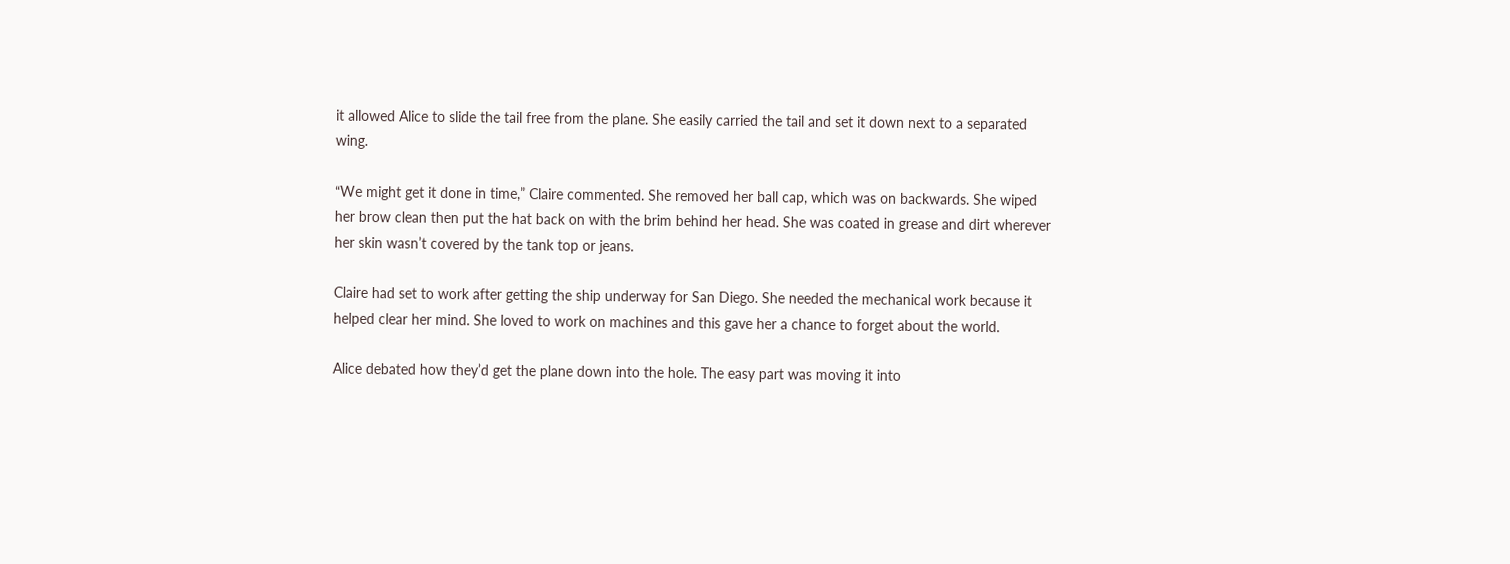it allowed Alice to slide the tail free from the plane. She easily carried the tail and set it down next to a separated wing.

“We might get it done in time,” Claire commented. She removed her ball cap, which was on backwards. She wiped her brow clean then put the hat back on with the brim behind her head. She was coated in grease and dirt wherever her skin wasn’t covered by the tank top or jeans.

Claire had set to work after getting the ship underway for San Diego. She needed the mechanical work because it helped clear her mind. She loved to work on machines and this gave her a chance to forget about the world.

Alice debated how they’d get the plane down into the hole. The easy part was moving it into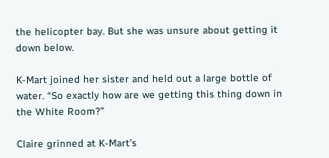the helicopter bay. But she was unsure about getting it down below.

K-Mart joined her sister and held out a large bottle of water. “So exactly how are we getting this thing down in the White Room?”

Claire grinned at K-Mart’s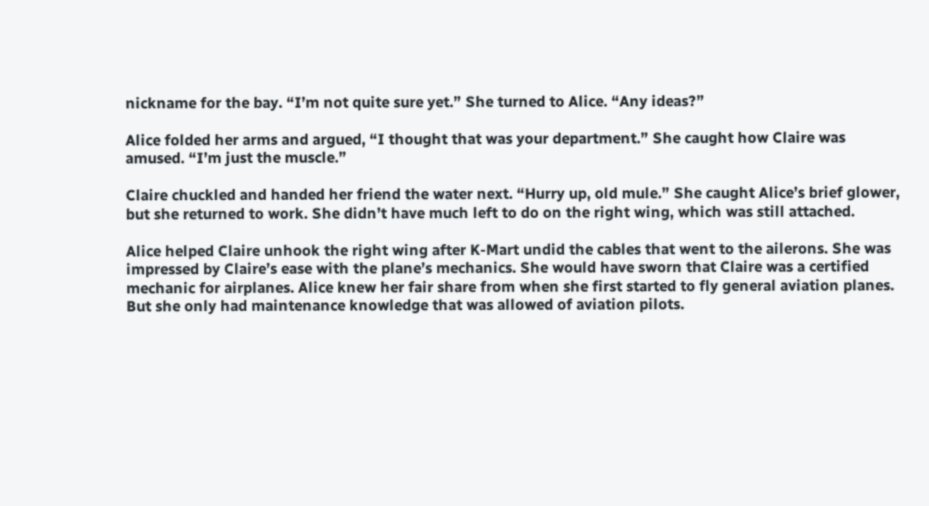nickname for the bay. “I’m not quite sure yet.” She turned to Alice. “Any ideas?”

Alice folded her arms and argued, “I thought that was your department.” She caught how Claire was amused. “I’m just the muscle.”

Claire chuckled and handed her friend the water next. “Hurry up, old mule.” She caught Alice’s brief glower, but she returned to work. She didn’t have much left to do on the right wing, which was still attached.

Alice helped Claire unhook the right wing after K-Mart undid the cables that went to the ailerons. She was impressed by Claire’s ease with the plane’s mechanics. She would have sworn that Claire was a certified mechanic for airplanes. Alice knew her fair share from when she first started to fly general aviation planes. But she only had maintenance knowledge that was allowed of aviation pilots.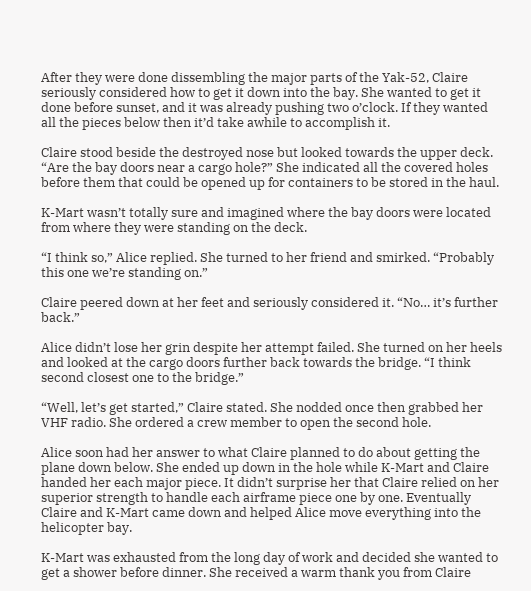After they were done dissembling the major parts of the Yak-52, Claire seriously considered how to get it down into the bay. She wanted to get it done before sunset, and it was already pushing two o’clock. If they wanted all the pieces below then it’d take awhile to accomplish it.

Claire stood beside the destroyed nose but looked towards the upper deck. “Are the bay doors near a cargo hole?” She indicated all the covered holes before them that could be opened up for containers to be stored in the haul.

K-Mart wasn’t totally sure and imagined where the bay doors were located from where they were standing on the deck.

“I think so,” Alice replied. She turned to her friend and smirked. “Probably this one we’re standing on.”

Claire peered down at her feet and seriously considered it. “No… it’s further back.”

Alice didn’t lose her grin despite her attempt failed. She turned on her heels and looked at the cargo doors further back towards the bridge. “I think second closest one to the bridge.”

“Well, let’s get started,” Claire stated. She nodded once then grabbed her VHF radio. She ordered a crew member to open the second hole.

Alice soon had her answer to what Claire planned to do about getting the plane down below. She ended up down in the hole while K-Mart and Claire handed her each major piece. It didn’t surprise her that Claire relied on her superior strength to handle each airframe piece one by one. Eventually Claire and K-Mart came down and helped Alice move everything into the helicopter bay.

K-Mart was exhausted from the long day of work and decided she wanted to get a shower before dinner. She received a warm thank you from Claire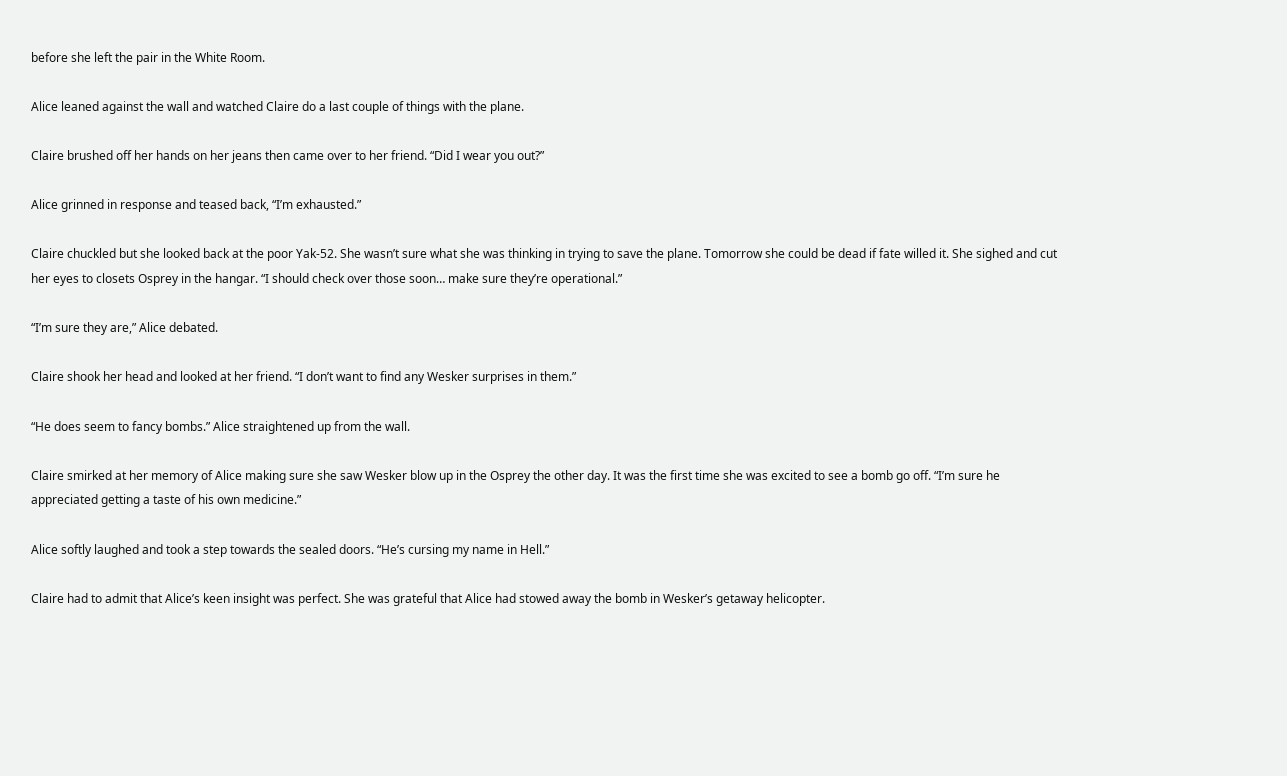before she left the pair in the White Room.

Alice leaned against the wall and watched Claire do a last couple of things with the plane.

Claire brushed off her hands on her jeans then came over to her friend. “Did I wear you out?”

Alice grinned in response and teased back, “I’m exhausted.”

Claire chuckled but she looked back at the poor Yak-52. She wasn’t sure what she was thinking in trying to save the plane. Tomorrow she could be dead if fate willed it. She sighed and cut her eyes to closets Osprey in the hangar. “I should check over those soon… make sure they’re operational.”

“I’m sure they are,” Alice debated.

Claire shook her head and looked at her friend. “I don’t want to find any Wesker surprises in them.”

“He does seem to fancy bombs.” Alice straightened up from the wall.

Claire smirked at her memory of Alice making sure she saw Wesker blow up in the Osprey the other day. It was the first time she was excited to see a bomb go off. “I’m sure he appreciated getting a taste of his own medicine.”

Alice softly laughed and took a step towards the sealed doors. “He’s cursing my name in Hell.”

Claire had to admit that Alice’s keen insight was perfect. She was grateful that Alice had stowed away the bomb in Wesker’s getaway helicopter.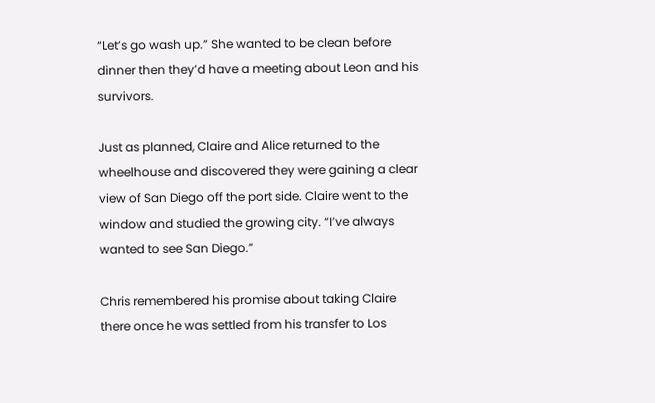“Let’s go wash up.” She wanted to be clean before dinner then they’d have a meeting about Leon and his survivors.

Just as planned, Claire and Alice returned to the wheelhouse and discovered they were gaining a clear view of San Diego off the port side. Claire went to the window and studied the growing city. “I’ve always wanted to see San Diego.”

Chris remembered his promise about taking Claire there once he was settled from his transfer to Los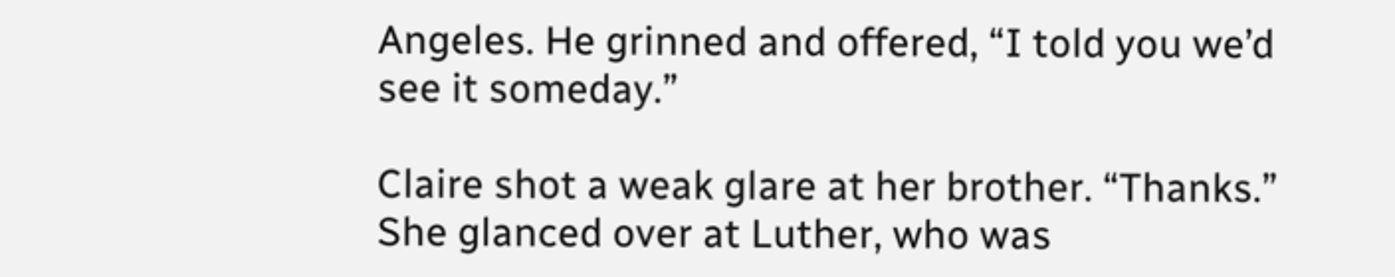Angeles. He grinned and offered, “I told you we’d see it someday.”

Claire shot a weak glare at her brother. “Thanks.” She glanced over at Luther, who was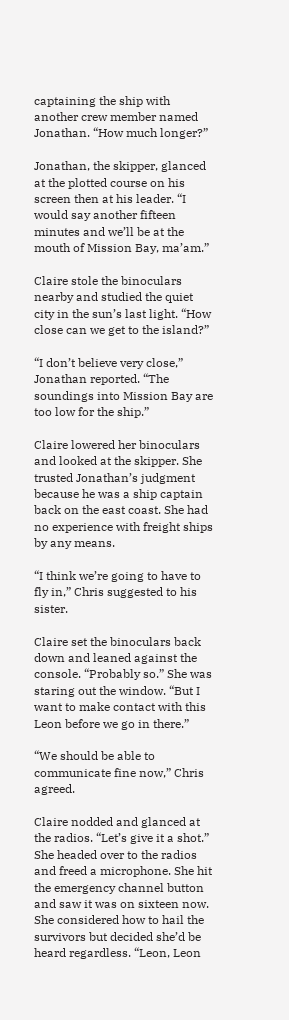captaining the ship with another crew member named Jonathan. “How much longer?”

Jonathan, the skipper, glanced at the plotted course on his screen then at his leader. “I would say another fifteen minutes and we’ll be at the mouth of Mission Bay, ma’am.”

Claire stole the binoculars nearby and studied the quiet city in the sun’s last light. “How close can we get to the island?”

“I don’t believe very close,” Jonathan reported. “The soundings into Mission Bay are too low for the ship.”

Claire lowered her binoculars and looked at the skipper. She trusted Jonathan’s judgment because he was a ship captain back on the east coast. She had no experience with freight ships by any means.

“I think we’re going to have to fly in,” Chris suggested to his sister.

Claire set the binoculars back down and leaned against the console. “Probably so.” She was staring out the window. “But I want to make contact with this Leon before we go in there.”

“We should be able to communicate fine now,” Chris agreed.

Claire nodded and glanced at the radios. “Let’s give it a shot.” She headed over to the radios and freed a microphone. She hit the emergency channel button and saw it was on sixteen now. She considered how to hail the survivors but decided she’d be heard regardless. “Leon, Leon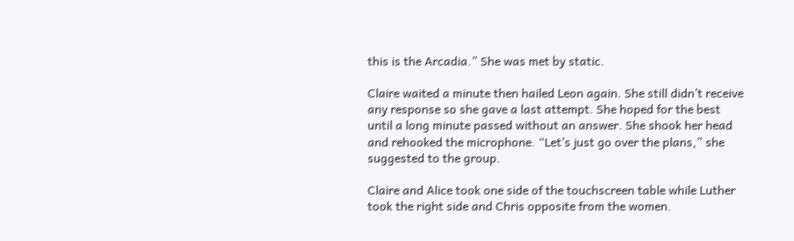this is the Arcadia.” She was met by static.

Claire waited a minute then hailed Leon again. She still didn’t receive any response so she gave a last attempt. She hoped for the best until a long minute passed without an answer. She shook her head and rehooked the microphone. “Let’s just go over the plans,” she suggested to the group.

Claire and Alice took one side of the touchscreen table while Luther took the right side and Chris opposite from the women.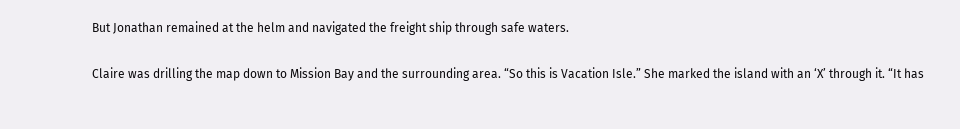But Jonathan remained at the helm and navigated the freight ship through safe waters.

Claire was drilling the map down to Mission Bay and the surrounding area. “So this is Vacation Isle.” She marked the island with an ‘X’ through it. “It has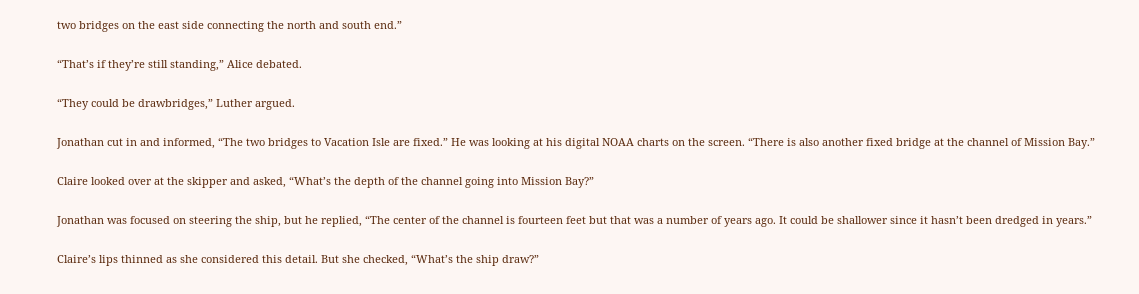two bridges on the east side connecting the north and south end.”

“That’s if they’re still standing,” Alice debated.

“They could be drawbridges,” Luther argued.

Jonathan cut in and informed, “The two bridges to Vacation Isle are fixed.” He was looking at his digital NOAA charts on the screen. “There is also another fixed bridge at the channel of Mission Bay.”

Claire looked over at the skipper and asked, “What’s the depth of the channel going into Mission Bay?”

Jonathan was focused on steering the ship, but he replied, “The center of the channel is fourteen feet but that was a number of years ago. It could be shallower since it hasn’t been dredged in years.”

Claire’s lips thinned as she considered this detail. But she checked, “What’s the ship draw?”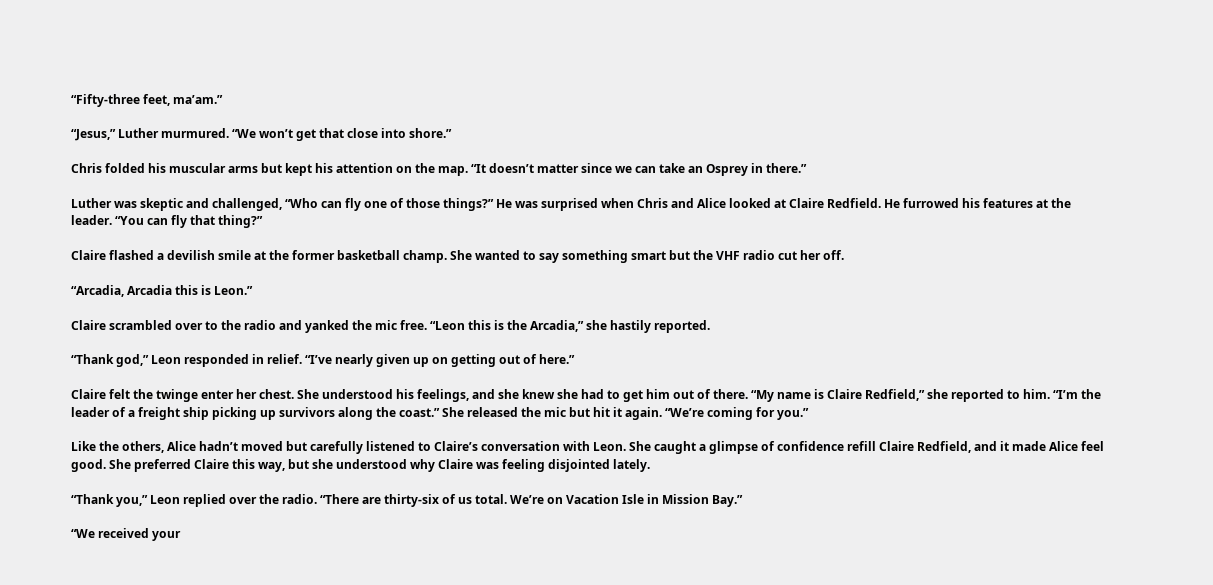“Fifty-three feet, ma’am.”

“Jesus,” Luther murmured. “We won’t get that close into shore.”

Chris folded his muscular arms but kept his attention on the map. “It doesn’t matter since we can take an Osprey in there.”

Luther was skeptic and challenged, “Who can fly one of those things?” He was surprised when Chris and Alice looked at Claire Redfield. He furrowed his features at the leader. “You can fly that thing?”

Claire flashed a devilish smile at the former basketball champ. She wanted to say something smart but the VHF radio cut her off.

“Arcadia, Arcadia this is Leon.”

Claire scrambled over to the radio and yanked the mic free. “Leon this is the Arcadia,” she hastily reported.

“Thank god,” Leon responded in relief. “I’ve nearly given up on getting out of here.”

Claire felt the twinge enter her chest. She understood his feelings, and she knew she had to get him out of there. “My name is Claire Redfield,” she reported to him. “I’m the leader of a freight ship picking up survivors along the coast.” She released the mic but hit it again. “We’re coming for you.”

Like the others, Alice hadn’t moved but carefully listened to Claire’s conversation with Leon. She caught a glimpse of confidence refill Claire Redfield, and it made Alice feel good. She preferred Claire this way, but she understood why Claire was feeling disjointed lately.

“Thank you,” Leon replied over the radio. “There are thirty-six of us total. We’re on Vacation Isle in Mission Bay.”

“We received your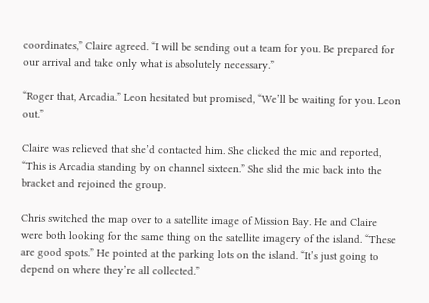coordinates,” Claire agreed. “I will be sending out a team for you. Be prepared for our arrival and take only what is absolutely necessary.”

“Roger that, Arcadia.” Leon hesitated but promised, “We’ll be waiting for you. Leon out.”

Claire was relieved that she’d contacted him. She clicked the mic and reported, “This is Arcadia standing by on channel sixteen.” She slid the mic back into the bracket and rejoined the group.

Chris switched the map over to a satellite image of Mission Bay. He and Claire were both looking for the same thing on the satellite imagery of the island. “These are good spots.” He pointed at the parking lots on the island. “It’s just going to depend on where they’re all collected.”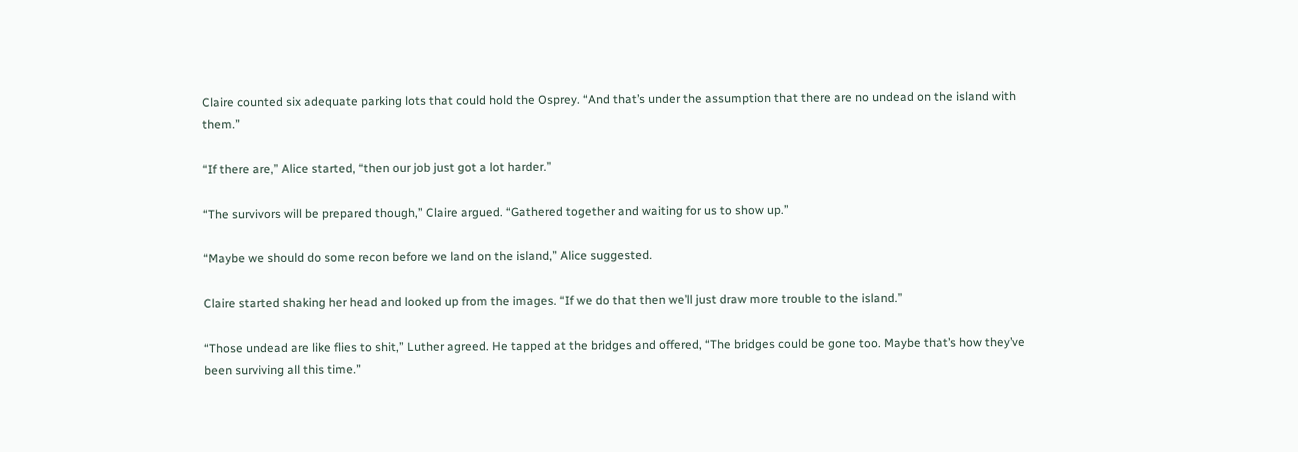Claire counted six adequate parking lots that could hold the Osprey. “And that’s under the assumption that there are no undead on the island with them.”

“If there are,” Alice started, “then our job just got a lot harder.”

“The survivors will be prepared though,” Claire argued. “Gathered together and waiting for us to show up.”

“Maybe we should do some recon before we land on the island,” Alice suggested.

Claire started shaking her head and looked up from the images. “If we do that then we’ll just draw more trouble to the island.”

“Those undead are like flies to shit,” Luther agreed. He tapped at the bridges and offered, “The bridges could be gone too. Maybe that’s how they’ve been surviving all this time.”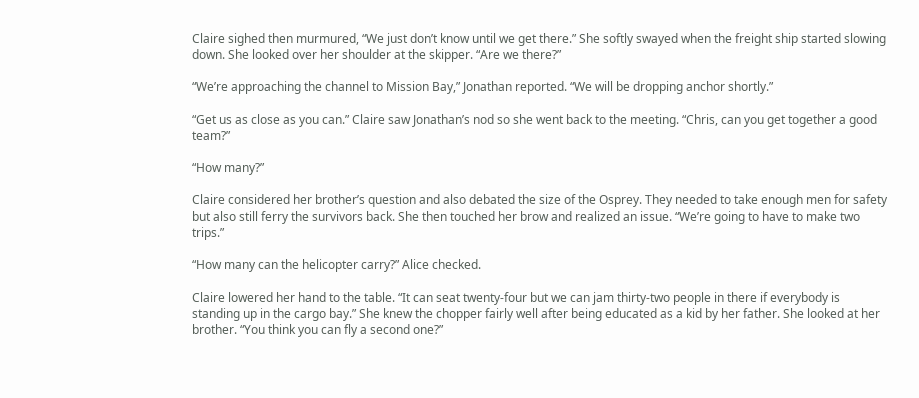Claire sighed then murmured, “We just don’t know until we get there.” She softly swayed when the freight ship started slowing down. She looked over her shoulder at the skipper. “Are we there?”

“We’re approaching the channel to Mission Bay,” Jonathan reported. “We will be dropping anchor shortly.”

“Get us as close as you can.” Claire saw Jonathan’s nod so she went back to the meeting. “Chris, can you get together a good team?”

“How many?”

Claire considered her brother’s question and also debated the size of the Osprey. They needed to take enough men for safety but also still ferry the survivors back. She then touched her brow and realized an issue. “We’re going to have to make two trips.”

“How many can the helicopter carry?” Alice checked.

Claire lowered her hand to the table. “It can seat twenty-four but we can jam thirty-two people in there if everybody is standing up in the cargo bay.” She knew the chopper fairly well after being educated as a kid by her father. She looked at her brother. “You think you can fly a second one?”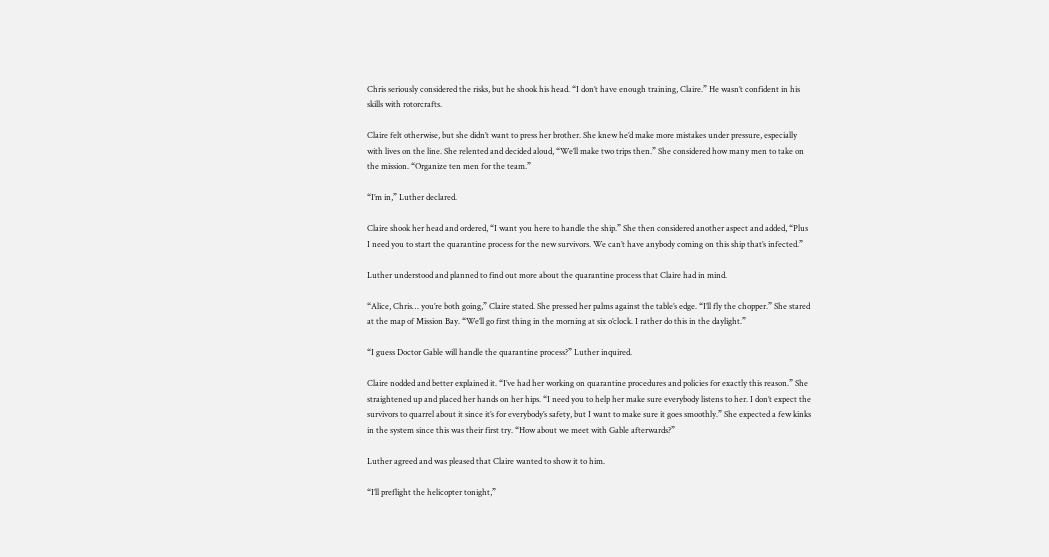Chris seriously considered the risks, but he shook his head. “I don’t have enough training, Claire.” He wasn’t confident in his skills with rotorcrafts.

Claire felt otherwise, but she didn’t want to press her brother. She knew he’d make more mistakes under pressure, especially with lives on the line. She relented and decided aloud, “We’ll make two trips then.” She considered how many men to take on the mission. “Organize ten men for the team.”

“I’m in,” Luther declared.

Claire shook her head and ordered, “I want you here to handle the ship.” She then considered another aspect and added, “Plus I need you to start the quarantine process for the new survivors. We can’t have anybody coming on this ship that’s infected.”

Luther understood and planned to find out more about the quarantine process that Claire had in mind.

“Alice, Chris… you’re both going,” Claire stated. She pressed her palms against the table’s edge. “I’ll fly the chopper.” She stared at the map of Mission Bay. “We’ll go first thing in the morning at six o’clock. I rather do this in the daylight.”

“I guess Doctor Gable will handle the quarantine process?” Luther inquired.

Claire nodded and better explained it. “I’ve had her working on quarantine procedures and policies for exactly this reason.” She straightened up and placed her hands on her hips. “I need you to help her make sure everybody listens to her. I don’t expect the survivors to quarrel about it since it’s for everybody’s safety, but I want to make sure it goes smoothly.” She expected a few kinks in the system since this was their first try. “How about we meet with Gable afterwards?”

Luther agreed and was pleased that Claire wanted to show it to him.

“I’ll preflight the helicopter tonight,”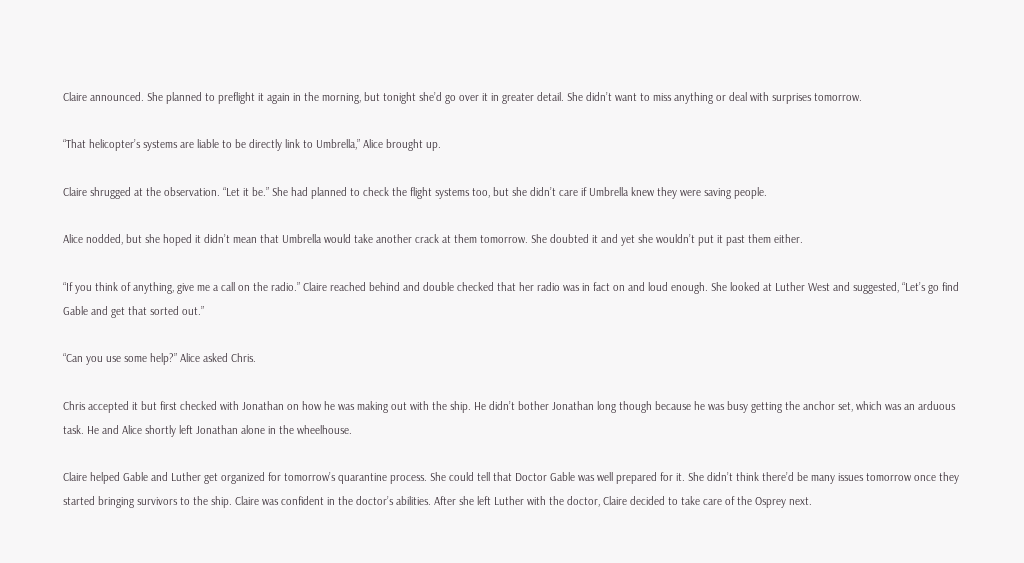Claire announced. She planned to preflight it again in the morning, but tonight she’d go over it in greater detail. She didn’t want to miss anything or deal with surprises tomorrow.

“That helicopter’s systems are liable to be directly link to Umbrella,” Alice brought up.

Claire shrugged at the observation. “Let it be.” She had planned to check the flight systems too, but she didn’t care if Umbrella knew they were saving people.

Alice nodded, but she hoped it didn’t mean that Umbrella would take another crack at them tomorrow. She doubted it and yet she wouldn’t put it past them either.

“If you think of anything, give me a call on the radio.” Claire reached behind and double checked that her radio was in fact on and loud enough. She looked at Luther West and suggested, “Let’s go find Gable and get that sorted out.”

“Can you use some help?” Alice asked Chris.

Chris accepted it but first checked with Jonathan on how he was making out with the ship. He didn’t bother Jonathan long though because he was busy getting the anchor set, which was an arduous task. He and Alice shortly left Jonathan alone in the wheelhouse.

Claire helped Gable and Luther get organized for tomorrow’s quarantine process. She could tell that Doctor Gable was well prepared for it. She didn’t think there’d be many issues tomorrow once they started bringing survivors to the ship. Claire was confident in the doctor’s abilities. After she left Luther with the doctor, Claire decided to take care of the Osprey next.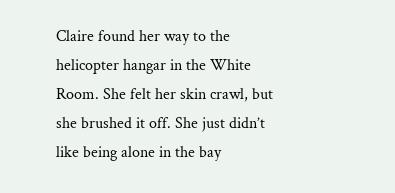Claire found her way to the helicopter hangar in the White Room. She felt her skin crawl, but she brushed it off. She just didn’t like being alone in the bay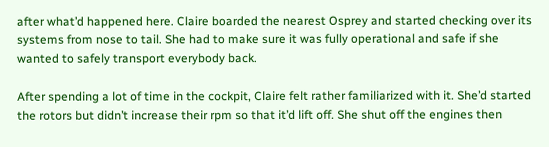after what’d happened here. Claire boarded the nearest Osprey and started checking over its systems from nose to tail. She had to make sure it was fully operational and safe if she wanted to safely transport everybody back.

After spending a lot of time in the cockpit, Claire felt rather familiarized with it. She’d started the rotors but didn’t increase their rpm so that it’d lift off. She shut off the engines then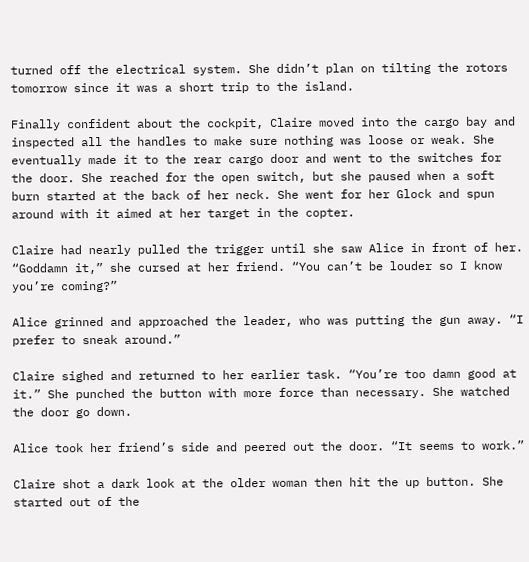turned off the electrical system. She didn’t plan on tilting the rotors tomorrow since it was a short trip to the island.

Finally confident about the cockpit, Claire moved into the cargo bay and inspected all the handles to make sure nothing was loose or weak. She eventually made it to the rear cargo door and went to the switches for the door. She reached for the open switch, but she paused when a soft burn started at the back of her neck. She went for her Glock and spun around with it aimed at her target in the copter.

Claire had nearly pulled the trigger until she saw Alice in front of her. “Goddamn it,” she cursed at her friend. “You can’t be louder so I know you’re coming?”

Alice grinned and approached the leader, who was putting the gun away. “I prefer to sneak around.”

Claire sighed and returned to her earlier task. “You’re too damn good at it.” She punched the button with more force than necessary. She watched the door go down.

Alice took her friend’s side and peered out the door. “It seems to work.”

Claire shot a dark look at the older woman then hit the up button. She started out of the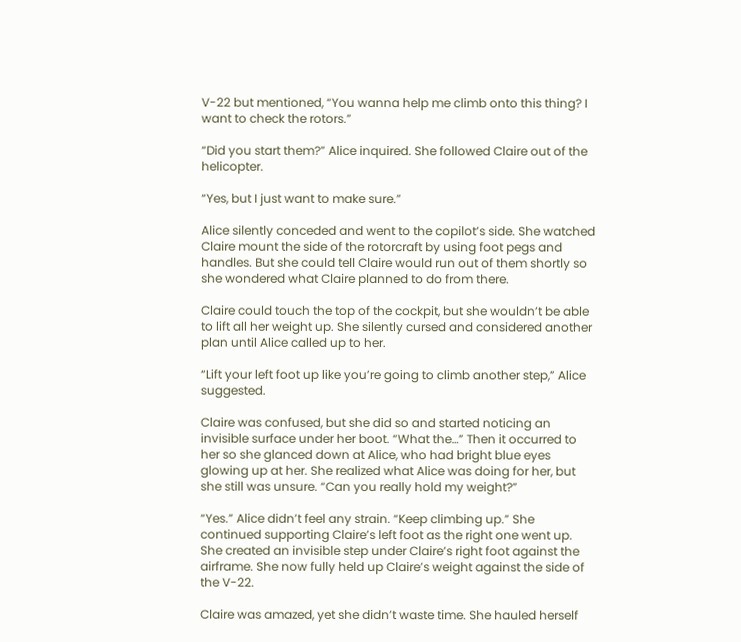V-22 but mentioned, “You wanna help me climb onto this thing? I want to check the rotors.”

“Did you start them?” Alice inquired. She followed Claire out of the helicopter.

“Yes, but I just want to make sure.”

Alice silently conceded and went to the copilot’s side. She watched Claire mount the side of the rotorcraft by using foot pegs and handles. But she could tell Claire would run out of them shortly so she wondered what Claire planned to do from there.

Claire could touch the top of the cockpit, but she wouldn’t be able to lift all her weight up. She silently cursed and considered another plan until Alice called up to her.

“Lift your left foot up like you’re going to climb another step,” Alice suggested.

Claire was confused, but she did so and started noticing an invisible surface under her boot. “What the…” Then it occurred to her so she glanced down at Alice, who had bright blue eyes glowing up at her. She realized what Alice was doing for her, but she still was unsure. “Can you really hold my weight?”

“Yes.” Alice didn’t feel any strain. “Keep climbing up.” She continued supporting Claire’s left foot as the right one went up. She created an invisible step under Claire’s right foot against the airframe. She now fully held up Claire’s weight against the side of the V-22.

Claire was amazed, yet she didn’t waste time. She hauled herself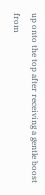up onto the top after receiving a gentle boost from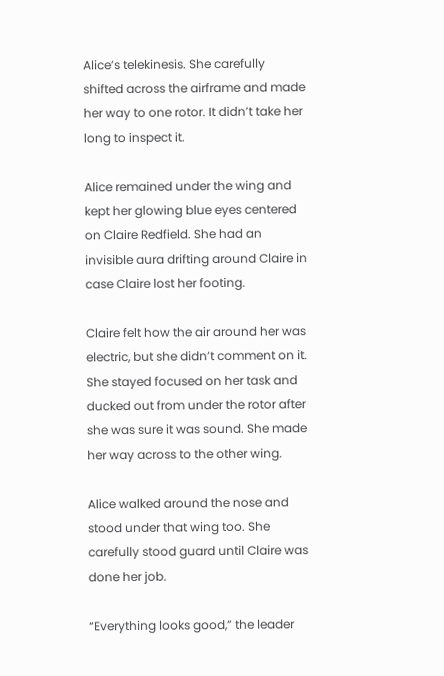Alice’s telekinesis. She carefully shifted across the airframe and made her way to one rotor. It didn’t take her long to inspect it.

Alice remained under the wing and kept her glowing blue eyes centered on Claire Redfield. She had an invisible aura drifting around Claire in case Claire lost her footing.

Claire felt how the air around her was electric, but she didn’t comment on it. She stayed focused on her task and ducked out from under the rotor after she was sure it was sound. She made her way across to the other wing.

Alice walked around the nose and stood under that wing too. She carefully stood guard until Claire was done her job.

“Everything looks good,” the leader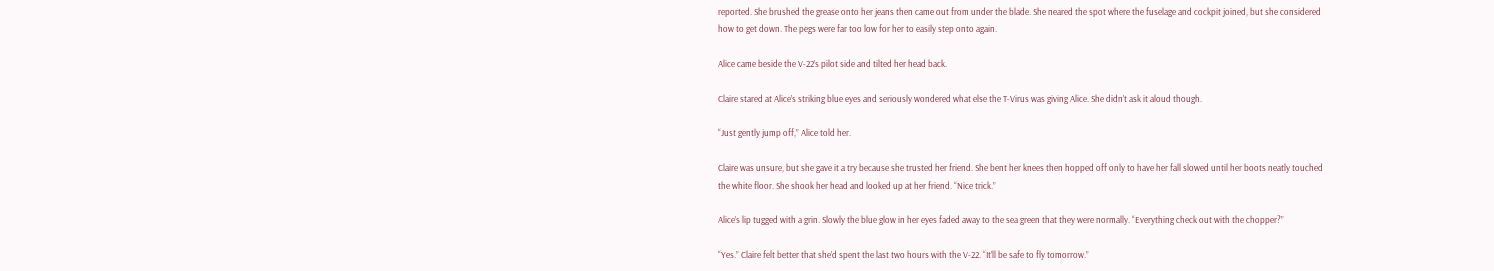reported. She brushed the grease onto her jeans then came out from under the blade. She neared the spot where the fuselage and cockpit joined, but she considered how to get down. The pegs were far too low for her to easily step onto again.

Alice came beside the V-22’s pilot side and tilted her head back.

Claire stared at Alice’s striking blue eyes and seriously wondered what else the T-Virus was giving Alice. She didn’t ask it aloud though.

“Just gently jump off,” Alice told her.

Claire was unsure, but she gave it a try because she trusted her friend. She bent her knees then hopped off only to have her fall slowed until her boots neatly touched the white floor. She shook her head and looked up at her friend. “Nice trick.”

Alice’s lip tugged with a grin. Slowly the blue glow in her eyes faded away to the sea green that they were normally. “Everything check out with the chopper?”

“Yes.” Claire felt better that she’d spent the last two hours with the V-22. “It’ll be safe to fly tomorrow.”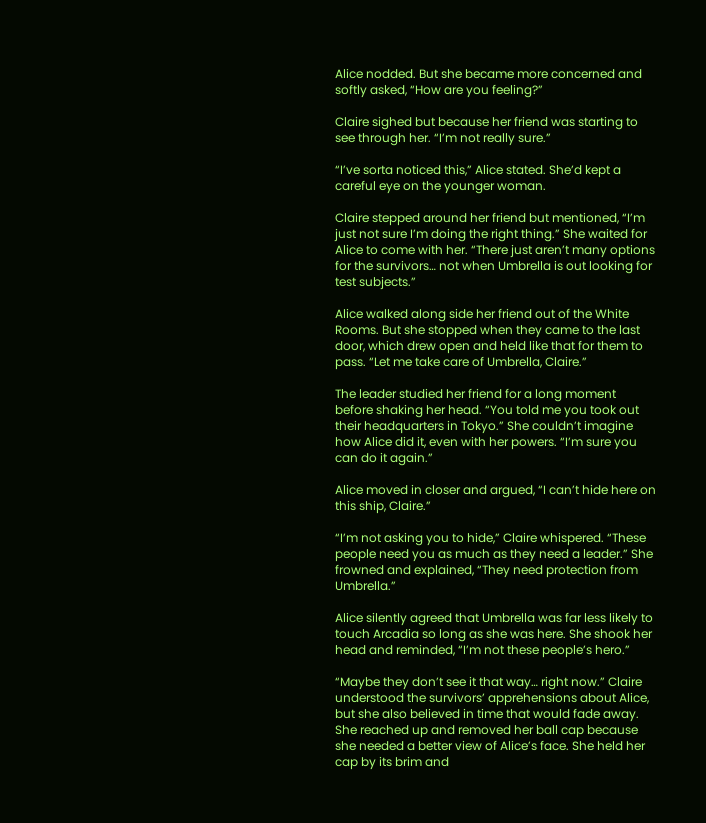Alice nodded. But she became more concerned and softly asked, “How are you feeling?”

Claire sighed but because her friend was starting to see through her. “I’m not really sure.”

“I’ve sorta noticed this,” Alice stated. She’d kept a careful eye on the younger woman.

Claire stepped around her friend but mentioned, “I’m just not sure I’m doing the right thing.” She waited for Alice to come with her. “There just aren’t many options for the survivors… not when Umbrella is out looking for test subjects.”

Alice walked along side her friend out of the White Rooms. But she stopped when they came to the last door, which drew open and held like that for them to pass. “Let me take care of Umbrella, Claire.”

The leader studied her friend for a long moment before shaking her head. “You told me you took out their headquarters in Tokyo.” She couldn’t imagine how Alice did it, even with her powers. “I’m sure you can do it again.”

Alice moved in closer and argued, “I can’t hide here on this ship, Claire.”

“I’m not asking you to hide,” Claire whispered. “These people need you as much as they need a leader.” She frowned and explained, “They need protection from Umbrella.”

Alice silently agreed that Umbrella was far less likely to touch Arcadia so long as she was here. She shook her head and reminded, “I’m not these people’s hero.”

“Maybe they don’t see it that way… right now.” Claire understood the survivors’ apprehensions about Alice, but she also believed in time that would fade away. She reached up and removed her ball cap because she needed a better view of Alice’s face. She held her cap by its brim and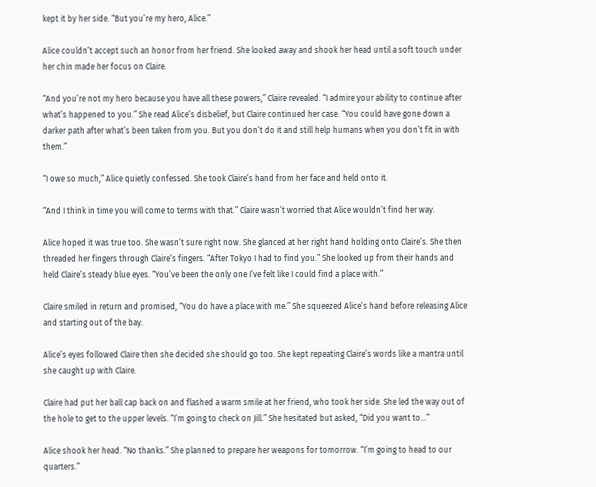kept it by her side. “But you’re my hero, Alice.”

Alice couldn’t accept such an honor from her friend. She looked away and shook her head until a soft touch under her chin made her focus on Claire.

“And you’re not my hero because you have all these powers,” Claire revealed. “I admire your ability to continue after what’s happened to you.” She read Alice’s disbelief, but Claire continued her case. “You could have gone down a darker path after what’s been taken from you. But you don’t do it and still help humans when you don’t fit in with them.”

“I owe so much,” Alice quietly confessed. She took Claire’s hand from her face and held onto it.

“And I think in time you will come to terms with that.” Claire wasn’t worried that Alice wouldn’t find her way.

Alice hoped it was true too. She wasn’t sure right now. She glanced at her right hand holding onto Claire’s. She then threaded her fingers through Claire’s fingers. “After Tokyo I had to find you.” She looked up from their hands and held Claire’s steady blue eyes. “You’ve been the only one I’ve felt like I could find a place with.”

Claire smiled in return and promised, “You do have a place with me.” She squeezed Alice’s hand before releasing Alice and starting out of the bay.

Alice’s eyes followed Claire then she decided she should go too. She kept repeating Claire’s words like a mantra until she caught up with Claire.

Claire had put her ball cap back on and flashed a warm smile at her friend, who took her side. She led the way out of the hole to get to the upper levels. “I’m going to check on Jill.” She hesitated but asked, “Did you want to…”

Alice shook her head. “No thanks.” She planned to prepare her weapons for tomorrow. “I’m going to head to our quarters.”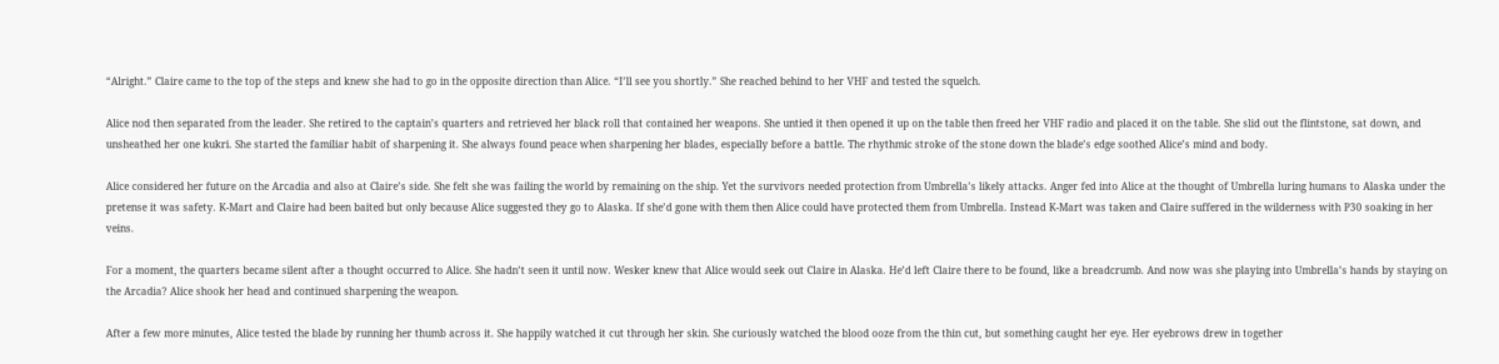“Alright.” Claire came to the top of the steps and knew she had to go in the opposite direction than Alice. “I’ll see you shortly.” She reached behind to her VHF and tested the squelch.

Alice nod then separated from the leader. She retired to the captain’s quarters and retrieved her black roll that contained her weapons. She untied it then opened it up on the table then freed her VHF radio and placed it on the table. She slid out the flintstone, sat down, and unsheathed her one kukri. She started the familiar habit of sharpening it. She always found peace when sharpening her blades, especially before a battle. The rhythmic stroke of the stone down the blade’s edge soothed Alice’s mind and body.

Alice considered her future on the Arcadia and also at Claire’s side. She felt she was failing the world by remaining on the ship. Yet the survivors needed protection from Umbrella’s likely attacks. Anger fed into Alice at the thought of Umbrella luring humans to Alaska under the pretense it was safety. K-Mart and Claire had been baited but only because Alice suggested they go to Alaska. If she’d gone with them then Alice could have protected them from Umbrella. Instead K-Mart was taken and Claire suffered in the wilderness with P30 soaking in her veins.

For a moment, the quarters became silent after a thought occurred to Alice. She hadn’t seen it until now. Wesker knew that Alice would seek out Claire in Alaska. He’d left Claire there to be found, like a breadcrumb. And now was she playing into Umbrella’s hands by staying on the Arcadia? Alice shook her head and continued sharpening the weapon.

After a few more minutes, Alice tested the blade by running her thumb across it. She happily watched it cut through her skin. She curiously watched the blood ooze from the thin cut, but something caught her eye. Her eyebrows drew in together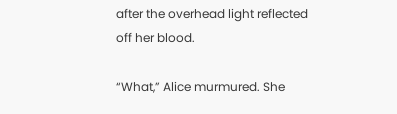after the overhead light reflected off her blood.

“What,” Alice murmured. She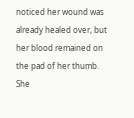noticed her wound was already healed over, but her blood remained on the pad of her thumb. She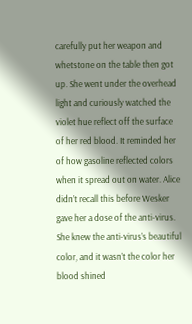carefully put her weapon and whetstone on the table then got up. She went under the overhead light and curiously watched the violet hue reflect off the surface of her red blood. It reminded her of how gasoline reflected colors when it spread out on water. Alice didn’t recall this before Wesker gave her a dose of the anti-virus. She knew the anti-virus’s beautiful color, and it wasn’t the color her blood shined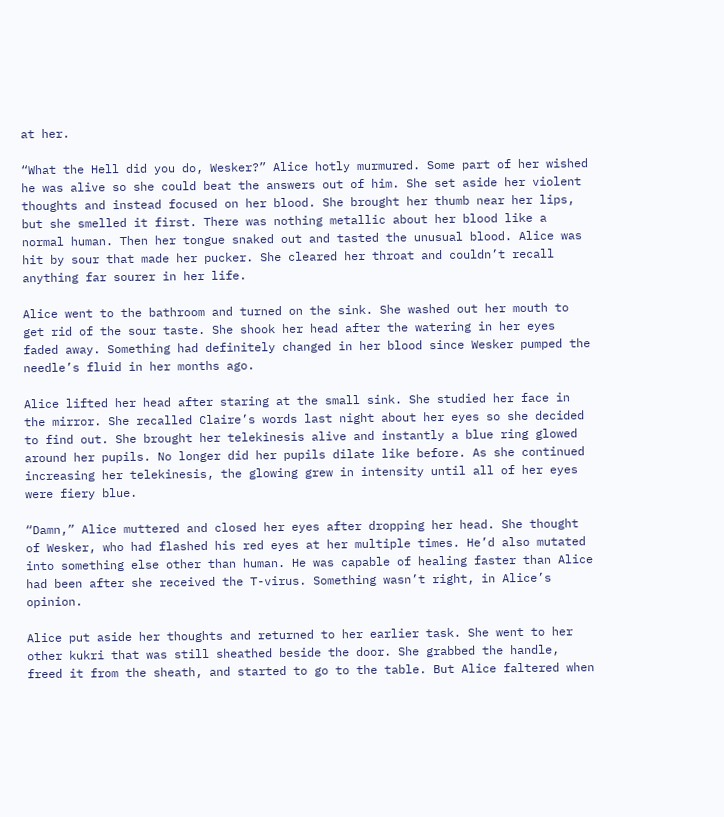at her.

“What the Hell did you do, Wesker?” Alice hotly murmured. Some part of her wished he was alive so she could beat the answers out of him. She set aside her violent thoughts and instead focused on her blood. She brought her thumb near her lips, but she smelled it first. There was nothing metallic about her blood like a normal human. Then her tongue snaked out and tasted the unusual blood. Alice was hit by sour that made her pucker. She cleared her throat and couldn’t recall anything far sourer in her life.

Alice went to the bathroom and turned on the sink. She washed out her mouth to get rid of the sour taste. She shook her head after the watering in her eyes faded away. Something had definitely changed in her blood since Wesker pumped the needle’s fluid in her months ago.

Alice lifted her head after staring at the small sink. She studied her face in the mirror. She recalled Claire’s words last night about her eyes so she decided to find out. She brought her telekinesis alive and instantly a blue ring glowed around her pupils. No longer did her pupils dilate like before. As she continued increasing her telekinesis, the glowing grew in intensity until all of her eyes were fiery blue.

“Damn,” Alice muttered and closed her eyes after dropping her head. She thought of Wesker, who had flashed his red eyes at her multiple times. He’d also mutated into something else other than human. He was capable of healing faster than Alice had been after she received the T-virus. Something wasn’t right, in Alice’s opinion.

Alice put aside her thoughts and returned to her earlier task. She went to her other kukri that was still sheathed beside the door. She grabbed the handle, freed it from the sheath, and started to go to the table. But Alice faltered when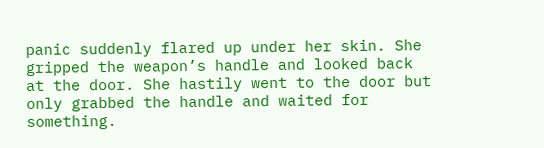panic suddenly flared up under her skin. She gripped the weapon’s handle and looked back at the door. She hastily went to the door but only grabbed the handle and waited for something.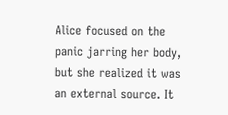Alice focused on the panic jarring her body, but she realized it was an external source. It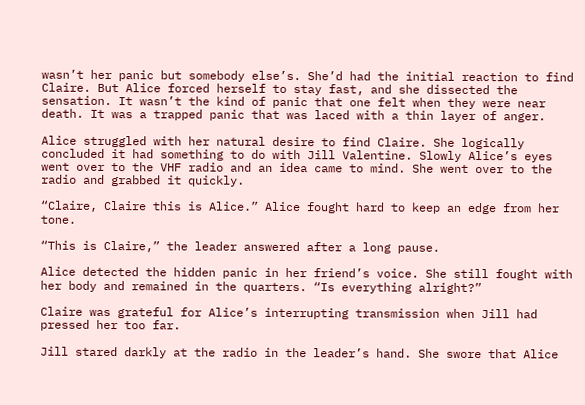wasn’t her panic but somebody else’s. She’d had the initial reaction to find Claire. But Alice forced herself to stay fast, and she dissected the sensation. It wasn’t the kind of panic that one felt when they were near death. It was a trapped panic that was laced with a thin layer of anger.

Alice struggled with her natural desire to find Claire. She logically concluded it had something to do with Jill Valentine. Slowly Alice’s eyes went over to the VHF radio and an idea came to mind. She went over to the radio and grabbed it quickly.

“Claire, Claire this is Alice.” Alice fought hard to keep an edge from her tone.

“This is Claire,” the leader answered after a long pause.

Alice detected the hidden panic in her friend’s voice. She still fought with her body and remained in the quarters. “Is everything alright?”

Claire was grateful for Alice’s interrupting transmission when Jill had pressed her too far.

Jill stared darkly at the radio in the leader’s hand. She swore that Alice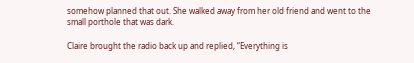somehow planned that out. She walked away from her old friend and went to the small porthole that was dark.

Claire brought the radio back up and replied, “Everything is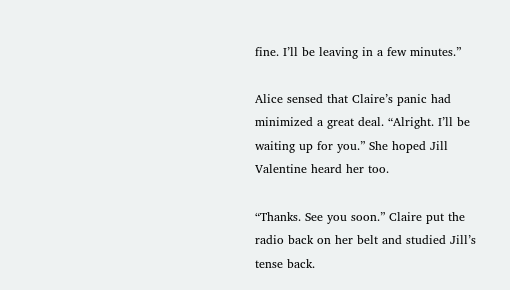fine. I’ll be leaving in a few minutes.”

Alice sensed that Claire’s panic had minimized a great deal. “Alright. I’ll be waiting up for you.” She hoped Jill Valentine heard her too.

“Thanks. See you soon.” Claire put the radio back on her belt and studied Jill’s tense back.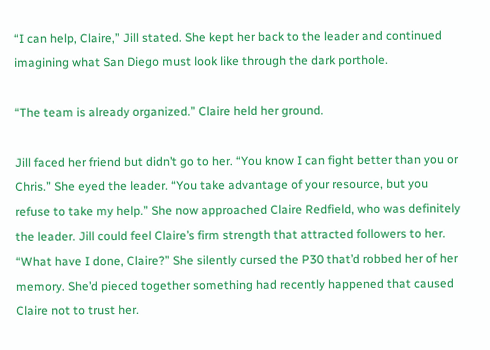“I can help, Claire,” Jill stated. She kept her back to the leader and continued imagining what San Diego must look like through the dark porthole.

“The team is already organized.” Claire held her ground.

Jill faced her friend but didn’t go to her. “You know I can fight better than you or Chris.” She eyed the leader. “You take advantage of your resource, but you refuse to take my help.” She now approached Claire Redfield, who was definitely the leader. Jill could feel Claire’s firm strength that attracted followers to her. “What have I done, Claire?” She silently cursed the P30 that’d robbed her of her memory. She’d pieced together something had recently happened that caused Claire not to trust her.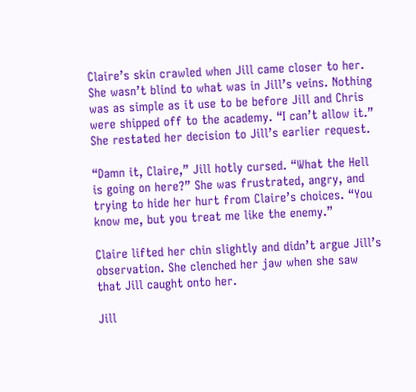Claire’s skin crawled when Jill came closer to her. She wasn’t blind to what was in Jill’s veins. Nothing was as simple as it use to be before Jill and Chris were shipped off to the academy. “I can’t allow it.” She restated her decision to Jill’s earlier request.

“Damn it, Claire,” Jill hotly cursed. “What the Hell is going on here?” She was frustrated, angry, and trying to hide her hurt from Claire’s choices. “You know me, but you treat me like the enemy.”

Claire lifted her chin slightly and didn’t argue Jill’s observation. She clenched her jaw when she saw that Jill caught onto her.

Jill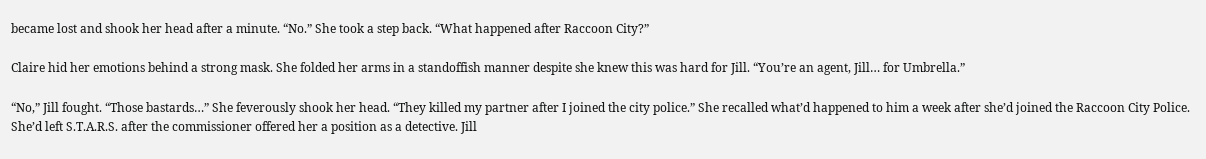became lost and shook her head after a minute. “No.” She took a step back. “What happened after Raccoon City?”

Claire hid her emotions behind a strong mask. She folded her arms in a standoffish manner despite she knew this was hard for Jill. “You’re an agent, Jill… for Umbrella.”

“No,” Jill fought. “Those bastards…” She feverously shook her head. “They killed my partner after I joined the city police.” She recalled what’d happened to him a week after she’d joined the Raccoon City Police. She’d left S.T.A.R.S. after the commissioner offered her a position as a detective. Jill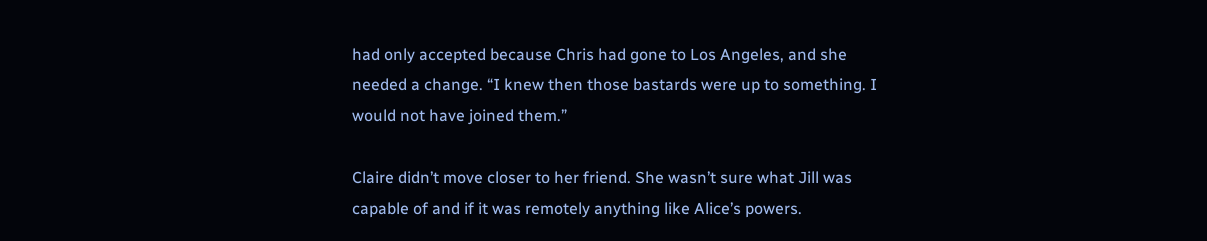had only accepted because Chris had gone to Los Angeles, and she needed a change. “I knew then those bastards were up to something. I would not have joined them.”

Claire didn’t move closer to her friend. She wasn’t sure what Jill was capable of and if it was remotely anything like Alice’s powers.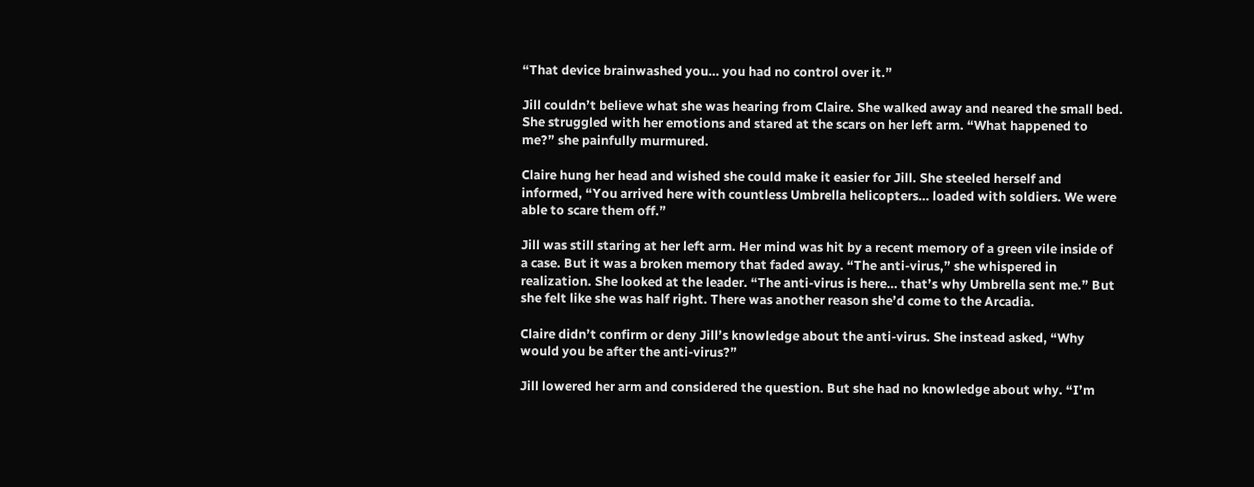“That device brainwashed you… you had no control over it.”

Jill couldn’t believe what she was hearing from Claire. She walked away and neared the small bed. She struggled with her emotions and stared at the scars on her left arm. “What happened to me?” she painfully murmured.

Claire hung her head and wished she could make it easier for Jill. She steeled herself and informed, “You arrived here with countless Umbrella helicopters… loaded with soldiers. We were able to scare them off.”

Jill was still staring at her left arm. Her mind was hit by a recent memory of a green vile inside of a case. But it was a broken memory that faded away. “The anti-virus,” she whispered in realization. She looked at the leader. “The anti-virus is here… that’s why Umbrella sent me.” But she felt like she was half right. There was another reason she’d come to the Arcadia.

Claire didn’t confirm or deny Jill’s knowledge about the anti-virus. She instead asked, “Why would you be after the anti-virus?”

Jill lowered her arm and considered the question. But she had no knowledge about why. “I’m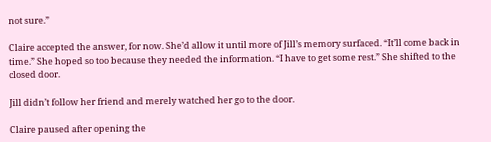not sure.”

Claire accepted the answer, for now. She’d allow it until more of Jill’s memory surfaced. “It’ll come back in time.” She hoped so too because they needed the information. “I have to get some rest.” She shifted to the closed door.

Jill didn’t follow her friend and merely watched her go to the door.

Claire paused after opening the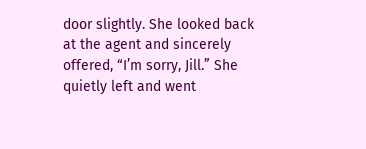door slightly. She looked back at the agent and sincerely offered, “I’m sorry, Jill.” She quietly left and went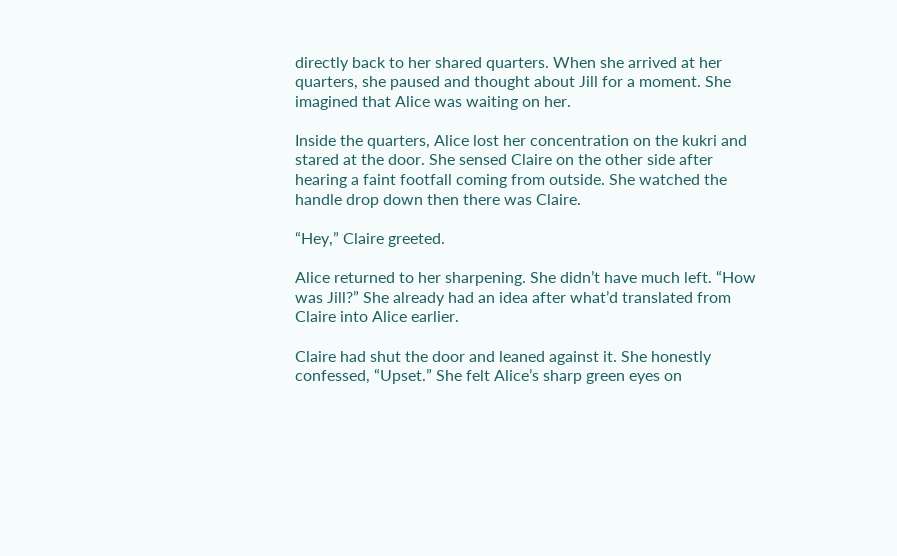directly back to her shared quarters. When she arrived at her quarters, she paused and thought about Jill for a moment. She imagined that Alice was waiting on her.

Inside the quarters, Alice lost her concentration on the kukri and stared at the door. She sensed Claire on the other side after hearing a faint footfall coming from outside. She watched the handle drop down then there was Claire.

“Hey,” Claire greeted.

Alice returned to her sharpening. She didn’t have much left. “How was Jill?” She already had an idea after what’d translated from Claire into Alice earlier.

Claire had shut the door and leaned against it. She honestly confessed, “Upset.” She felt Alice’s sharp green eyes on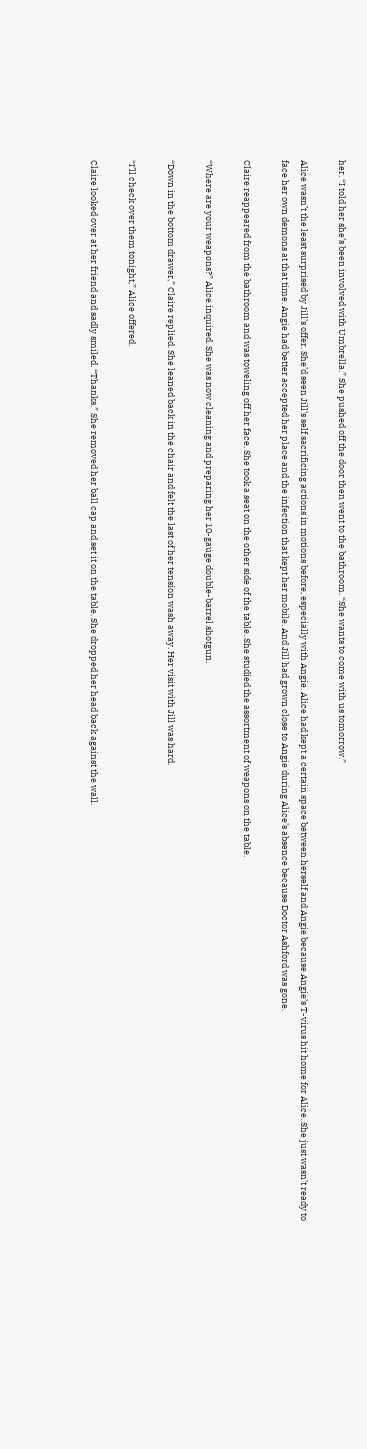her. “I told her she’s been involved with Umbrella.” She pushed off the door then went to the bathroom. “She wants to come with us tomorrow.”

Alice wasn’t the least surprised by Jill’s offer. She’d seen Jill’s self sacrificing actions in motions before, especially with Angie. Alice had kept a certain space between herself and Angie because Angie’s T-virus hit home for Alice. She just wasn’t ready to face her own demons at that time. Angie had better accepted her place and the infection that kept her mobile. And Jill had grown close to Angie during Alice’s absence because Doctor Ashford was gone.

Claire reappeared from the bathroom and was toweling off her face. She took a seat on the other side of the table. She studied the assortment of weapons on the table.

“Where are your weapons?” Alice inquired. She was now cleaning and preparing her 10-gauge double-barrel shotgun.

“Down in the bottom drawer,” Claire replied. She leaned back in the chair and felt the last of her tension wash away. Her visit with Jill was hard.

“I’ll check over them tonight,” Alice offered.

Claire looked over at her friend and sadly smiled. “Thanks.” She removed her ball cap and set it on the table. She dropped her head back against the wall.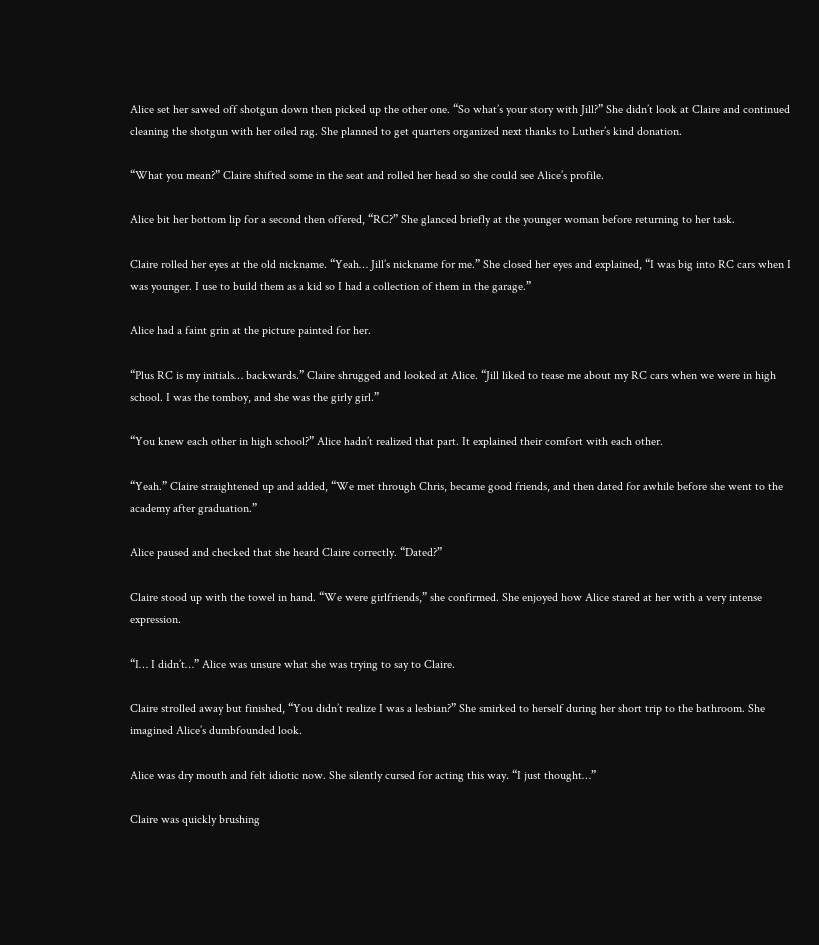Alice set her sawed off shotgun down then picked up the other one. “So what’s your story with Jill?” She didn’t look at Claire and continued cleaning the shotgun with her oiled rag. She planned to get quarters organized next thanks to Luther’s kind donation.

“What you mean?” Claire shifted some in the seat and rolled her head so she could see Alice’s profile.

Alice bit her bottom lip for a second then offered, “RC?” She glanced briefly at the younger woman before returning to her task.

Claire rolled her eyes at the old nickname. “Yeah… Jill’s nickname for me.” She closed her eyes and explained, “I was big into RC cars when I was younger. I use to build them as a kid so I had a collection of them in the garage.”

Alice had a faint grin at the picture painted for her.

“Plus RC is my initials… backwards.” Claire shrugged and looked at Alice. “Jill liked to tease me about my RC cars when we were in high school. I was the tomboy, and she was the girly girl.”

“You knew each other in high school?” Alice hadn’t realized that part. It explained their comfort with each other.

“Yeah.” Claire straightened up and added, “We met through Chris, became good friends, and then dated for awhile before she went to the academy after graduation.”

Alice paused and checked that she heard Claire correctly. “Dated?”

Claire stood up with the towel in hand. “We were girlfriends,” she confirmed. She enjoyed how Alice stared at her with a very intense expression.

“I… I didn’t…” Alice was unsure what she was trying to say to Claire.

Claire strolled away but finished, “You didn’t realize I was a lesbian?” She smirked to herself during her short trip to the bathroom. She imagined Alice’s dumbfounded look.

Alice was dry mouth and felt idiotic now. She silently cursed for acting this way. “I just thought…”

Claire was quickly brushing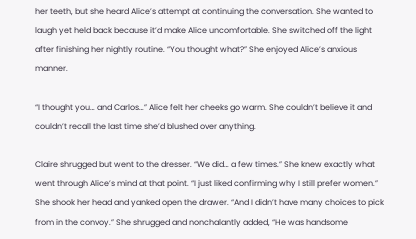her teeth, but she heard Alice’s attempt at continuing the conversation. She wanted to laugh yet held back because it’d make Alice uncomfortable. She switched off the light after finishing her nightly routine. “You thought what?” She enjoyed Alice’s anxious manner.

“I thought you… and Carlos…” Alice felt her cheeks go warm. She couldn’t believe it and couldn’t recall the last time she’d blushed over anything.

Claire shrugged but went to the dresser. “We did… a few times.” She knew exactly what went through Alice’s mind at that point. “I just liked confirming why I still prefer women.” She shook her head and yanked open the drawer. “And I didn’t have many choices to pick from in the convoy.” She shrugged and nonchalantly added, “He was handsome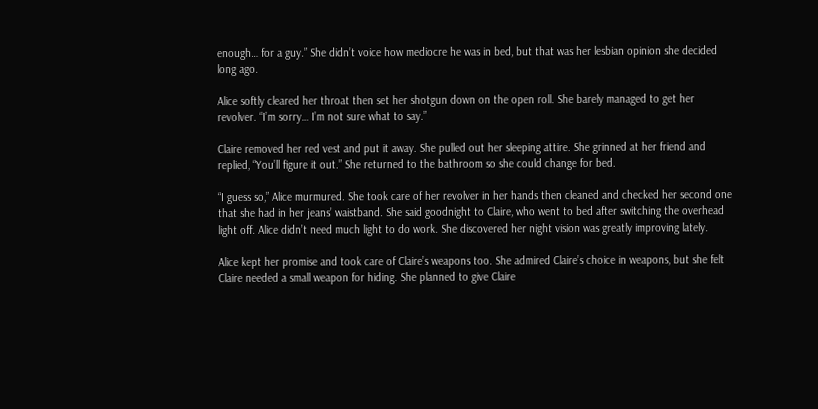enough… for a guy.” She didn’t voice how mediocre he was in bed, but that was her lesbian opinion she decided long ago.

Alice softly cleared her throat then set her shotgun down on the open roll. She barely managed to get her revolver. “I’m sorry… I’m not sure what to say.”

Claire removed her red vest and put it away. She pulled out her sleeping attire. She grinned at her friend and replied, “You’ll figure it out.” She returned to the bathroom so she could change for bed.

“I guess so,” Alice murmured. She took care of her revolver in her hands then cleaned and checked her second one that she had in her jeans’ waistband. She said goodnight to Claire, who went to bed after switching the overhead light off. Alice didn’t need much light to do work. She discovered her night vision was greatly improving lately.

Alice kept her promise and took care of Claire’s weapons too. She admired Claire’s choice in weapons, but she felt Claire needed a small weapon for hiding. She planned to give Claire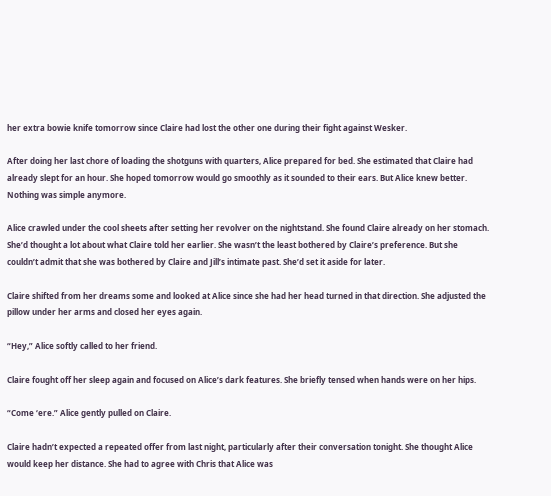her extra bowie knife tomorrow since Claire had lost the other one during their fight against Wesker.

After doing her last chore of loading the shotguns with quarters, Alice prepared for bed. She estimated that Claire had already slept for an hour. She hoped tomorrow would go smoothly as it sounded to their ears. But Alice knew better. Nothing was simple anymore.

Alice crawled under the cool sheets after setting her revolver on the nightstand. She found Claire already on her stomach. She’d thought a lot about what Claire told her earlier. She wasn’t the least bothered by Claire’s preference. But she couldn’t admit that she was bothered by Claire and Jill’s intimate past. She’d set it aside for later.

Claire shifted from her dreams some and looked at Alice since she had her head turned in that direction. She adjusted the pillow under her arms and closed her eyes again.

“Hey,” Alice softly called to her friend.

Claire fought off her sleep again and focused on Alice’s dark features. She briefly tensed when hands were on her hips.

“Come ‘ere.” Alice gently pulled on Claire.

Claire hadn’t expected a repeated offer from last night, particularly after their conversation tonight. She thought Alice would keep her distance. She had to agree with Chris that Alice was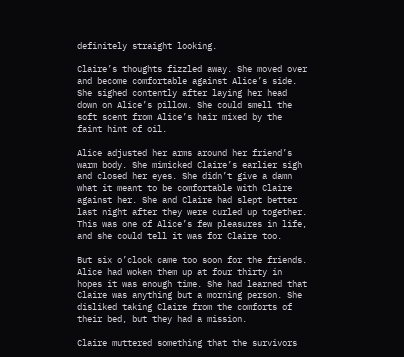definitely straight looking.

Claire’s thoughts fizzled away. She moved over and become comfortable against Alice’s side. She sighed contently after laying her head down on Alice’s pillow. She could smell the soft scent from Alice’s hair mixed by the faint hint of oil.

Alice adjusted her arms around her friend’s warm body. She mimicked Claire’s earlier sigh and closed her eyes. She didn’t give a damn what it meant to be comfortable with Claire against her. She and Claire had slept better last night after they were curled up together. This was one of Alice’s few pleasures in life, and she could tell it was for Claire too.

But six o’clock came too soon for the friends. Alice had woken them up at four thirty in hopes it was enough time. She had learned that Claire was anything but a morning person. She disliked taking Claire from the comforts of their bed, but they had a mission.

Claire muttered something that the survivors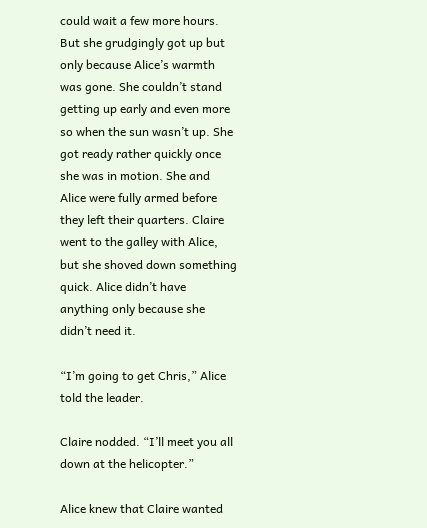could wait a few more hours. But she grudgingly got up but only because Alice’s warmth was gone. She couldn’t stand getting up early and even more so when the sun wasn’t up. She got ready rather quickly once she was in motion. She and Alice were fully armed before they left their quarters. Claire went to the galley with Alice, but she shoved down something quick. Alice didn’t have anything only because she didn’t need it.

“I’m going to get Chris,” Alice told the leader.

Claire nodded. “I’ll meet you all down at the helicopter.”

Alice knew that Claire wanted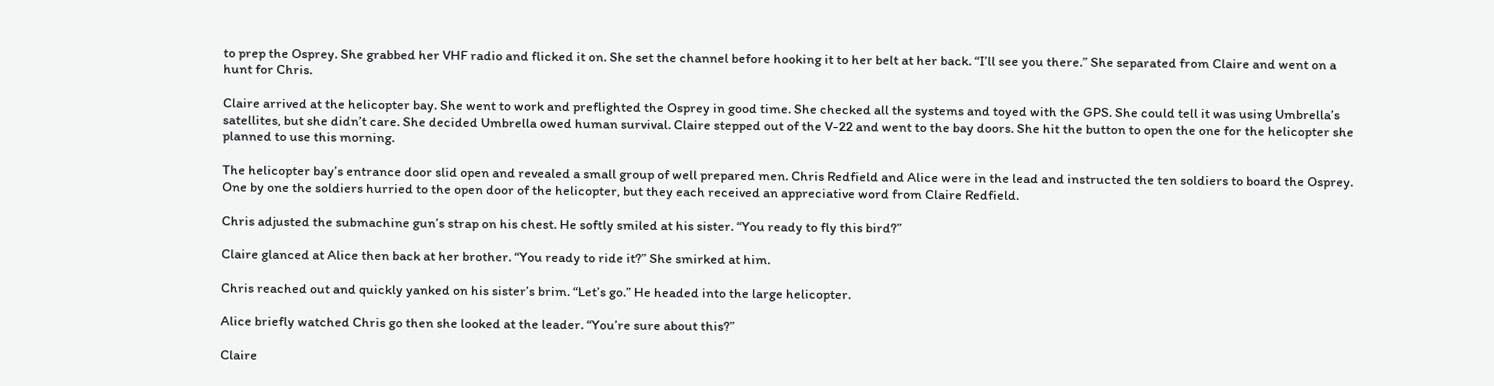to prep the Osprey. She grabbed her VHF radio and flicked it on. She set the channel before hooking it to her belt at her back. “I’ll see you there.” She separated from Claire and went on a hunt for Chris.

Claire arrived at the helicopter bay. She went to work and preflighted the Osprey in good time. She checked all the systems and toyed with the GPS. She could tell it was using Umbrella’s satellites, but she didn’t care. She decided Umbrella owed human survival. Claire stepped out of the V-22 and went to the bay doors. She hit the button to open the one for the helicopter she planned to use this morning.

The helicopter bay’s entrance door slid open and revealed a small group of well prepared men. Chris Redfield and Alice were in the lead and instructed the ten soldiers to board the Osprey. One by one the soldiers hurried to the open door of the helicopter, but they each received an appreciative word from Claire Redfield.

Chris adjusted the submachine gun’s strap on his chest. He softly smiled at his sister. “You ready to fly this bird?”

Claire glanced at Alice then back at her brother. “You ready to ride it?” She smirked at him.

Chris reached out and quickly yanked on his sister’s brim. “Let’s go.” He headed into the large helicopter.

Alice briefly watched Chris go then she looked at the leader. “You’re sure about this?”

Claire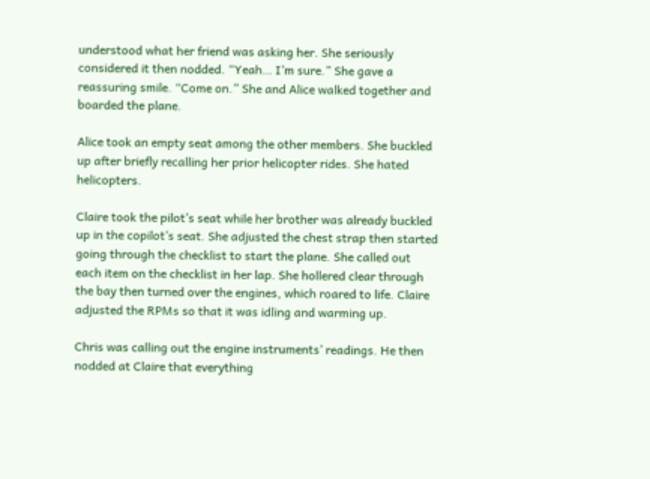understood what her friend was asking her. She seriously considered it then nodded. “Yeah… I’m sure.” She gave a reassuring smile. “Come on.” She and Alice walked together and boarded the plane.

Alice took an empty seat among the other members. She buckled up after briefly recalling her prior helicopter rides. She hated helicopters.

Claire took the pilot’s seat while her brother was already buckled up in the copilot’s seat. She adjusted the chest strap then started going through the checklist to start the plane. She called out each item on the checklist in her lap. She hollered clear through the bay then turned over the engines, which roared to life. Claire adjusted the RPMs so that it was idling and warming up.

Chris was calling out the engine instruments’ readings. He then nodded at Claire that everything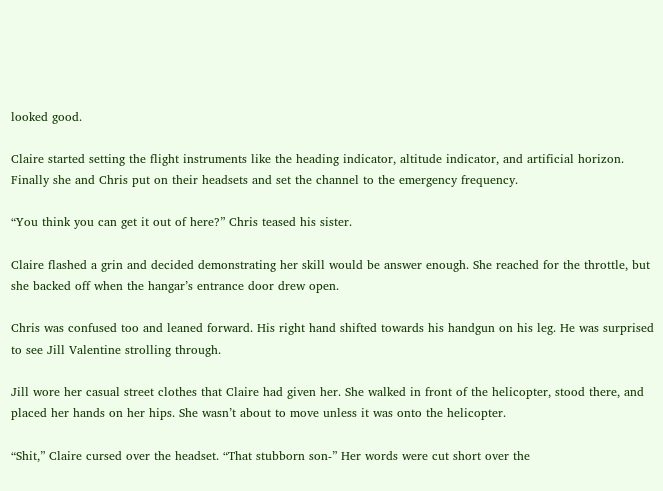looked good.

Claire started setting the flight instruments like the heading indicator, altitude indicator, and artificial horizon. Finally she and Chris put on their headsets and set the channel to the emergency frequency.

“You think you can get it out of here?” Chris teased his sister.

Claire flashed a grin and decided demonstrating her skill would be answer enough. She reached for the throttle, but she backed off when the hangar’s entrance door drew open.

Chris was confused too and leaned forward. His right hand shifted towards his handgun on his leg. He was surprised to see Jill Valentine strolling through.

Jill wore her casual street clothes that Claire had given her. She walked in front of the helicopter, stood there, and placed her hands on her hips. She wasn’t about to move unless it was onto the helicopter.

“Shit,” Claire cursed over the headset. “That stubborn son-” Her words were cut short over the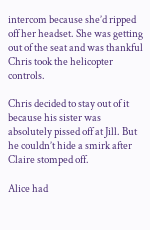intercom because she’d ripped off her headset. She was getting out of the seat and was thankful Chris took the helicopter controls.

Chris decided to stay out of it because his sister was absolutely pissed off at Jill. But he couldn’t hide a smirk after Claire stomped off.

Alice had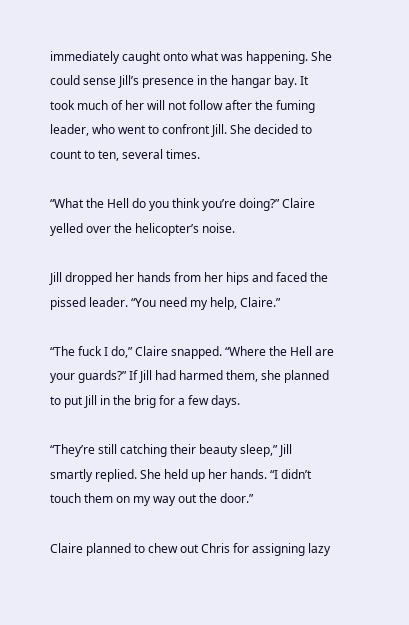immediately caught onto what was happening. She could sense Jill’s presence in the hangar bay. It took much of her will not follow after the fuming leader, who went to confront Jill. She decided to count to ten, several times.

“What the Hell do you think you’re doing?” Claire yelled over the helicopter’s noise.

Jill dropped her hands from her hips and faced the pissed leader. “You need my help, Claire.”

“The fuck I do,” Claire snapped. “Where the Hell are your guards?” If Jill had harmed them, she planned to put Jill in the brig for a few days.

“They’re still catching their beauty sleep,” Jill smartly replied. She held up her hands. “I didn’t touch them on my way out the door.”

Claire planned to chew out Chris for assigning lazy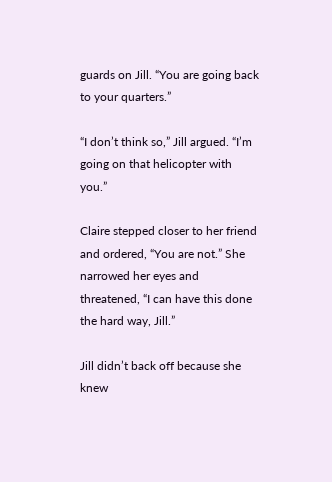guards on Jill. “You are going back to your quarters.”

“I don’t think so,” Jill argued. “I’m going on that helicopter with you.”

Claire stepped closer to her friend and ordered, “You are not.” She narrowed her eyes and threatened, “I can have this done the hard way, Jill.”

Jill didn’t back off because she knew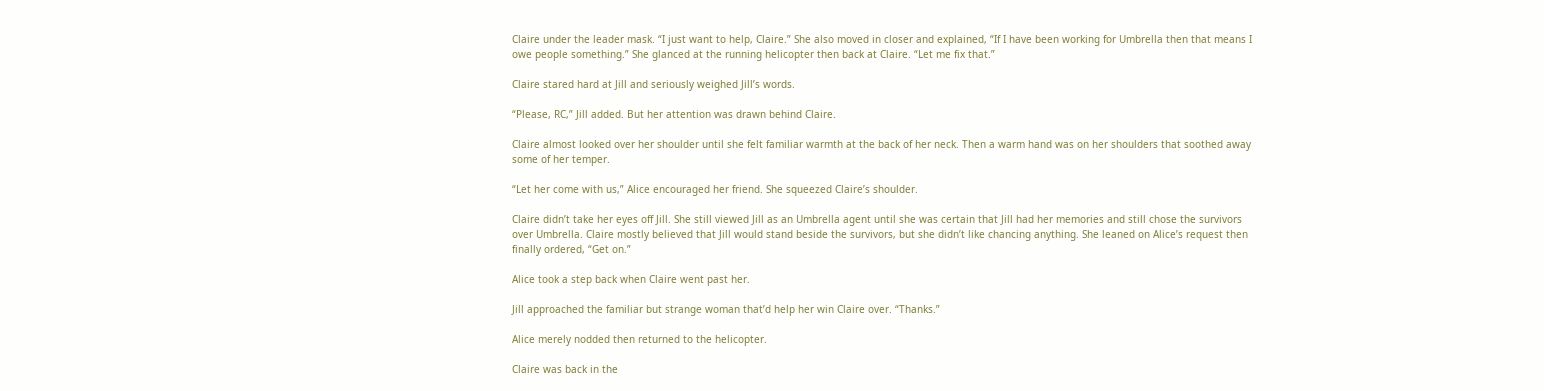Claire under the leader mask. “I just want to help, Claire.” She also moved in closer and explained, “If I have been working for Umbrella then that means I owe people something.” She glanced at the running helicopter then back at Claire. “Let me fix that.”

Claire stared hard at Jill and seriously weighed Jill’s words.

“Please, RC,” Jill added. But her attention was drawn behind Claire.

Claire almost looked over her shoulder until she felt familiar warmth at the back of her neck. Then a warm hand was on her shoulders that soothed away some of her temper.

“Let her come with us,” Alice encouraged her friend. She squeezed Claire’s shoulder.

Claire didn’t take her eyes off Jill. She still viewed Jill as an Umbrella agent until she was certain that Jill had her memories and still chose the survivors over Umbrella. Claire mostly believed that Jill would stand beside the survivors, but she didn’t like chancing anything. She leaned on Alice’s request then finally ordered, “Get on.”

Alice took a step back when Claire went past her.

Jill approached the familiar but strange woman that’d help her win Claire over. “Thanks.”

Alice merely nodded then returned to the helicopter.

Claire was back in the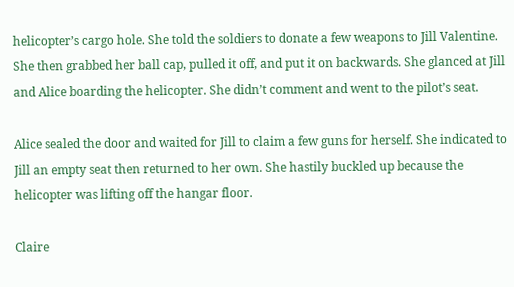helicopter’s cargo hole. She told the soldiers to donate a few weapons to Jill Valentine. She then grabbed her ball cap, pulled it off, and put it on backwards. She glanced at Jill and Alice boarding the helicopter. She didn’t comment and went to the pilot’s seat.

Alice sealed the door and waited for Jill to claim a few guns for herself. She indicated to Jill an empty seat then returned to her own. She hastily buckled up because the helicopter was lifting off the hangar floor.

Claire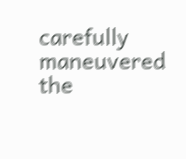carefully maneuvered the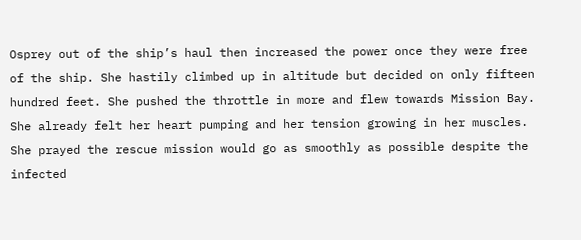Osprey out of the ship’s haul then increased the power once they were free of the ship. She hastily climbed up in altitude but decided on only fifteen hundred feet. She pushed the throttle in more and flew towards Mission Bay. She already felt her heart pumping and her tension growing in her muscles. She prayed the rescue mission would go as smoothly as possible despite the infected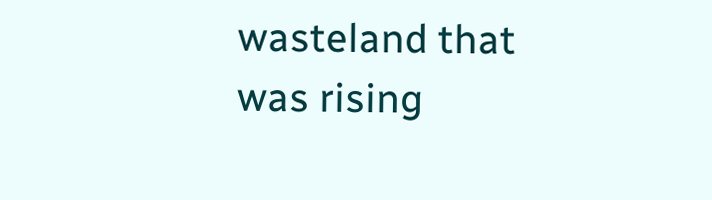wasteland that was rising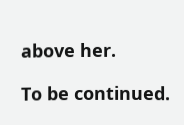above her.

To be continued.